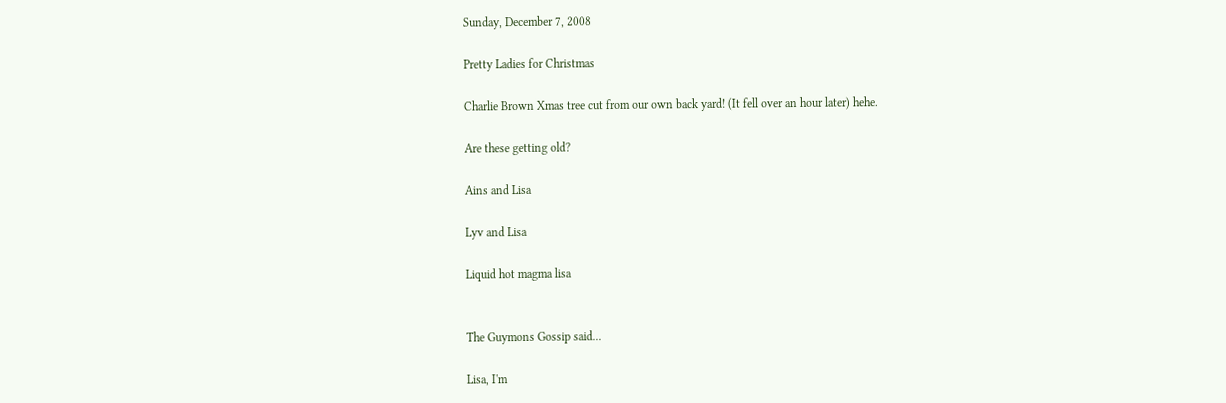Sunday, December 7, 2008

Pretty Ladies for Christmas

Charlie Brown Xmas tree cut from our own back yard! (It fell over an hour later) hehe.

Are these getting old?

Ains and Lisa

Lyv and Lisa

Liquid hot magma lisa


The Guymons Gossip said...

Lisa, I'm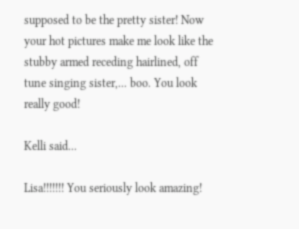supposed to be the pretty sister! Now your hot pictures make me look like the stubby armed receding hairlined, off tune singing sister,... boo. You look really good!

Kelli said...

Lisa!!!!!!! You seriously look amazing!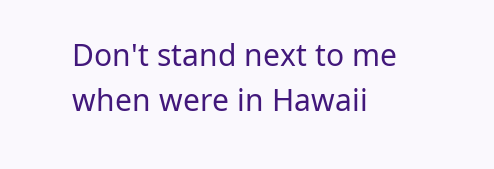Don't stand next to me when were in Hawaii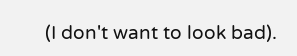(I don't want to look bad).